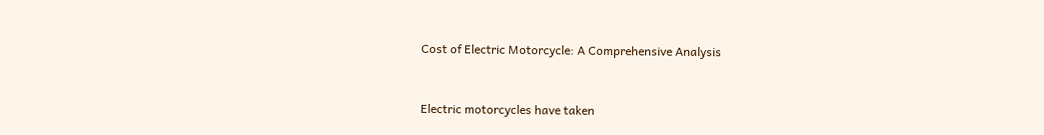Cost of Electric Motorcycle: A Comprehensive Analysis


Electric motorcycles have taken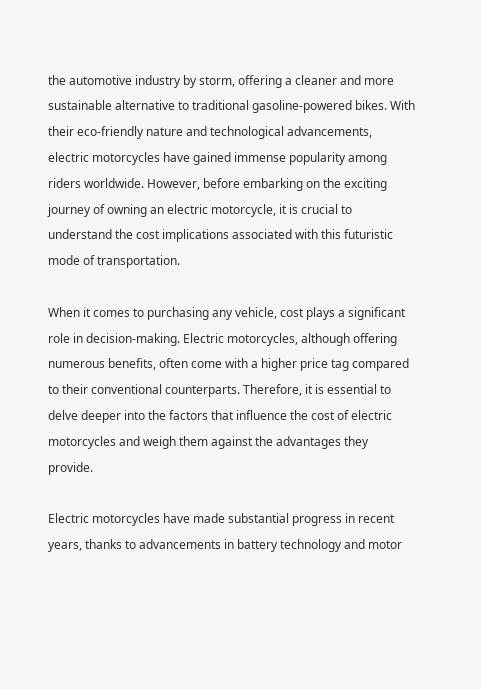the automotive industry by storm, offering a cleaner and more sustainable alternative to traditional gasoline-powered bikes. With their eco-friendly nature and technological advancements, electric motorcycles have gained immense popularity among riders worldwide. However, before embarking on the exciting journey of owning an electric motorcycle, it is crucial to understand the cost implications associated with this futuristic mode of transportation.

When it comes to purchasing any vehicle, cost plays a significant role in decision-making. Electric motorcycles, although offering numerous benefits, often come with a higher price tag compared to their conventional counterparts. Therefore, it is essential to delve deeper into the factors that influence the cost of electric motorcycles and weigh them against the advantages they provide.

Electric motorcycles have made substantial progress in recent years, thanks to advancements in battery technology and motor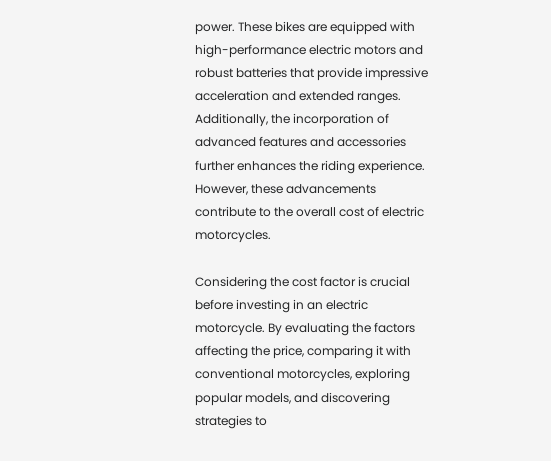power. These bikes are equipped with high-performance electric motors and robust batteries that provide impressive acceleration and extended ranges. Additionally, the incorporation of advanced features and accessories further enhances the riding experience. However, these advancements contribute to the overall cost of electric motorcycles.

Considering the cost factor is crucial before investing in an electric motorcycle. By evaluating the factors affecting the price, comparing it with conventional motorcycles, exploring popular models, and discovering strategies to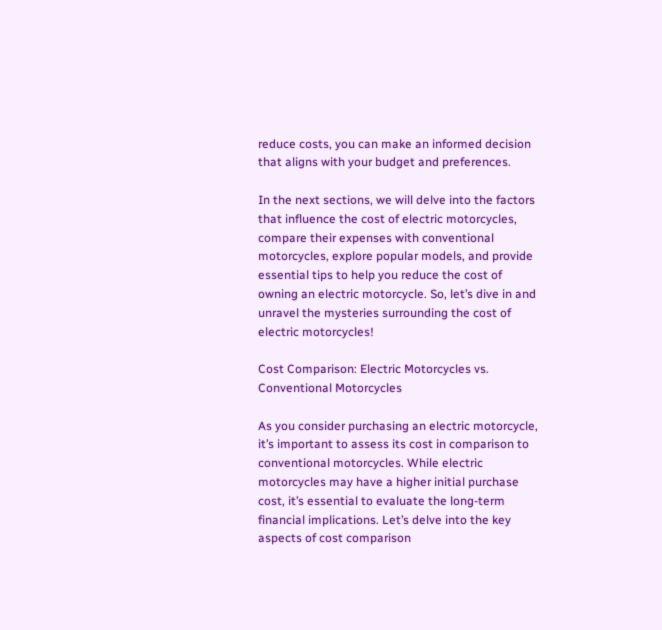reduce costs, you can make an informed decision that aligns with your budget and preferences.

In the next sections, we will delve into the factors that influence the cost of electric motorcycles, compare their expenses with conventional motorcycles, explore popular models, and provide essential tips to help you reduce the cost of owning an electric motorcycle. So, let’s dive in and unravel the mysteries surrounding the cost of electric motorcycles!

Cost Comparison: Electric Motorcycles vs. Conventional Motorcycles

As you consider purchasing an electric motorcycle, it’s important to assess its cost in comparison to conventional motorcycles. While electric motorcycles may have a higher initial purchase cost, it’s essential to evaluate the long-term financial implications. Let’s delve into the key aspects of cost comparison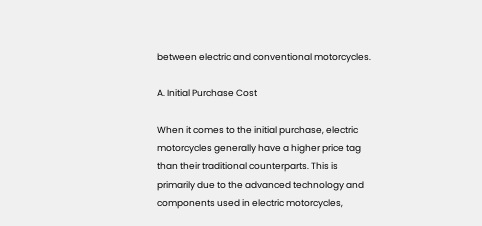between electric and conventional motorcycles.

A. Initial Purchase Cost

When it comes to the initial purchase, electric motorcycles generally have a higher price tag than their traditional counterparts. This is primarily due to the advanced technology and components used in electric motorcycles,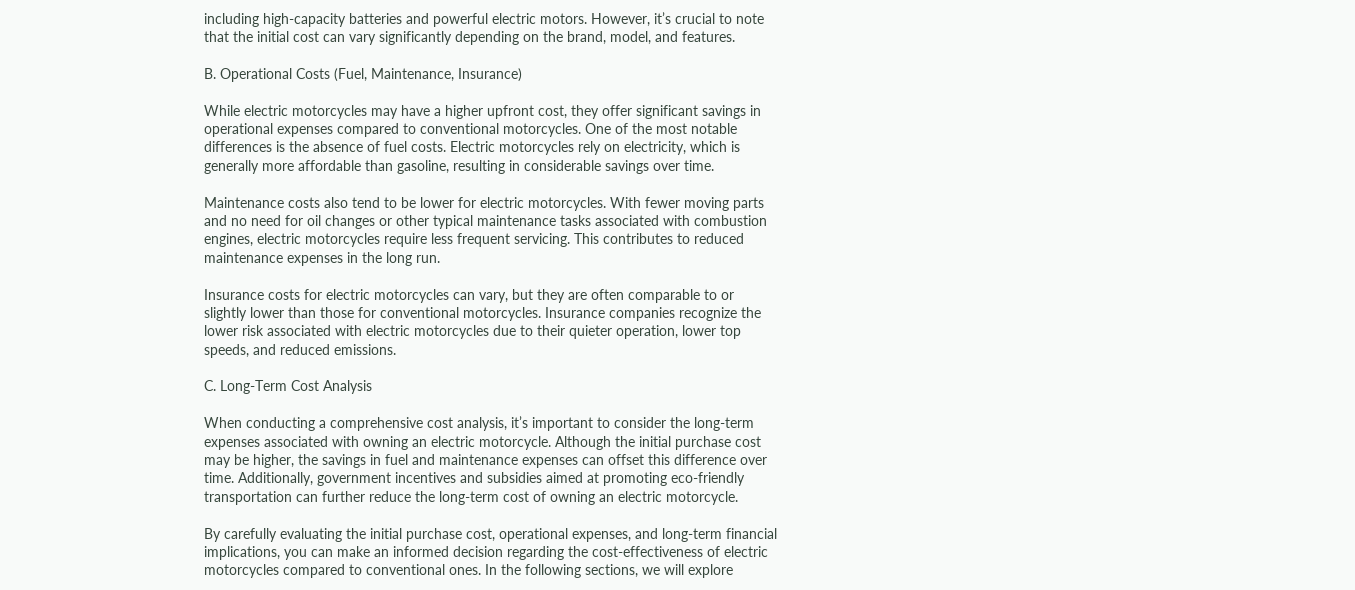including high-capacity batteries and powerful electric motors. However, it’s crucial to note that the initial cost can vary significantly depending on the brand, model, and features.

B. Operational Costs (Fuel, Maintenance, Insurance)

While electric motorcycles may have a higher upfront cost, they offer significant savings in operational expenses compared to conventional motorcycles. One of the most notable differences is the absence of fuel costs. Electric motorcycles rely on electricity, which is generally more affordable than gasoline, resulting in considerable savings over time.

Maintenance costs also tend to be lower for electric motorcycles. With fewer moving parts and no need for oil changes or other typical maintenance tasks associated with combustion engines, electric motorcycles require less frequent servicing. This contributes to reduced maintenance expenses in the long run.

Insurance costs for electric motorcycles can vary, but they are often comparable to or slightly lower than those for conventional motorcycles. Insurance companies recognize the lower risk associated with electric motorcycles due to their quieter operation, lower top speeds, and reduced emissions.

C. Long-Term Cost Analysis

When conducting a comprehensive cost analysis, it’s important to consider the long-term expenses associated with owning an electric motorcycle. Although the initial purchase cost may be higher, the savings in fuel and maintenance expenses can offset this difference over time. Additionally, government incentives and subsidies aimed at promoting eco-friendly transportation can further reduce the long-term cost of owning an electric motorcycle.

By carefully evaluating the initial purchase cost, operational expenses, and long-term financial implications, you can make an informed decision regarding the cost-effectiveness of electric motorcycles compared to conventional ones. In the following sections, we will explore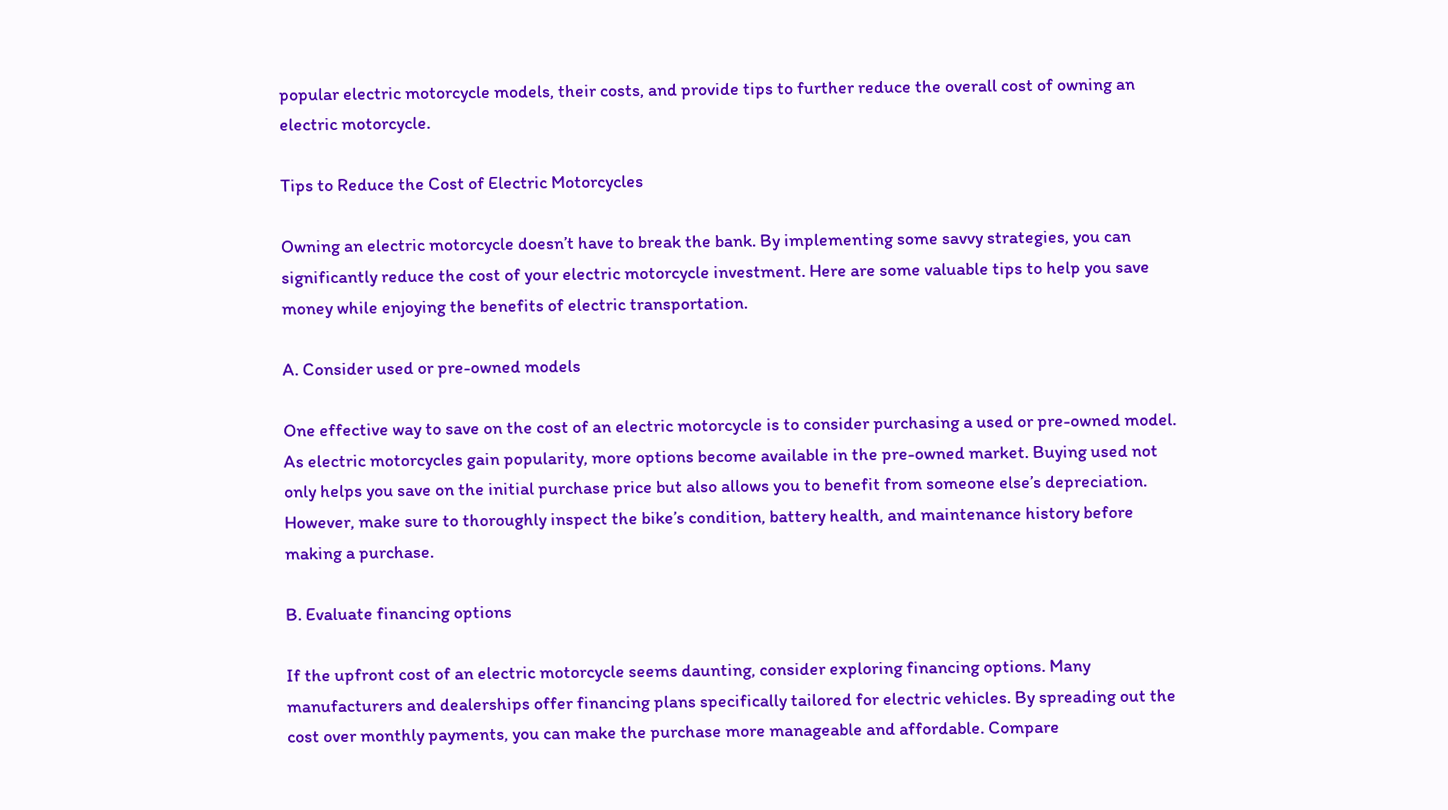popular electric motorcycle models, their costs, and provide tips to further reduce the overall cost of owning an electric motorcycle.

Tips to Reduce the Cost of Electric Motorcycles

Owning an electric motorcycle doesn’t have to break the bank. By implementing some savvy strategies, you can significantly reduce the cost of your electric motorcycle investment. Here are some valuable tips to help you save money while enjoying the benefits of electric transportation.

A. Consider used or pre-owned models

One effective way to save on the cost of an electric motorcycle is to consider purchasing a used or pre-owned model. As electric motorcycles gain popularity, more options become available in the pre-owned market. Buying used not only helps you save on the initial purchase price but also allows you to benefit from someone else’s depreciation. However, make sure to thoroughly inspect the bike’s condition, battery health, and maintenance history before making a purchase.

B. Evaluate financing options

If the upfront cost of an electric motorcycle seems daunting, consider exploring financing options. Many manufacturers and dealerships offer financing plans specifically tailored for electric vehicles. By spreading out the cost over monthly payments, you can make the purchase more manageable and affordable. Compare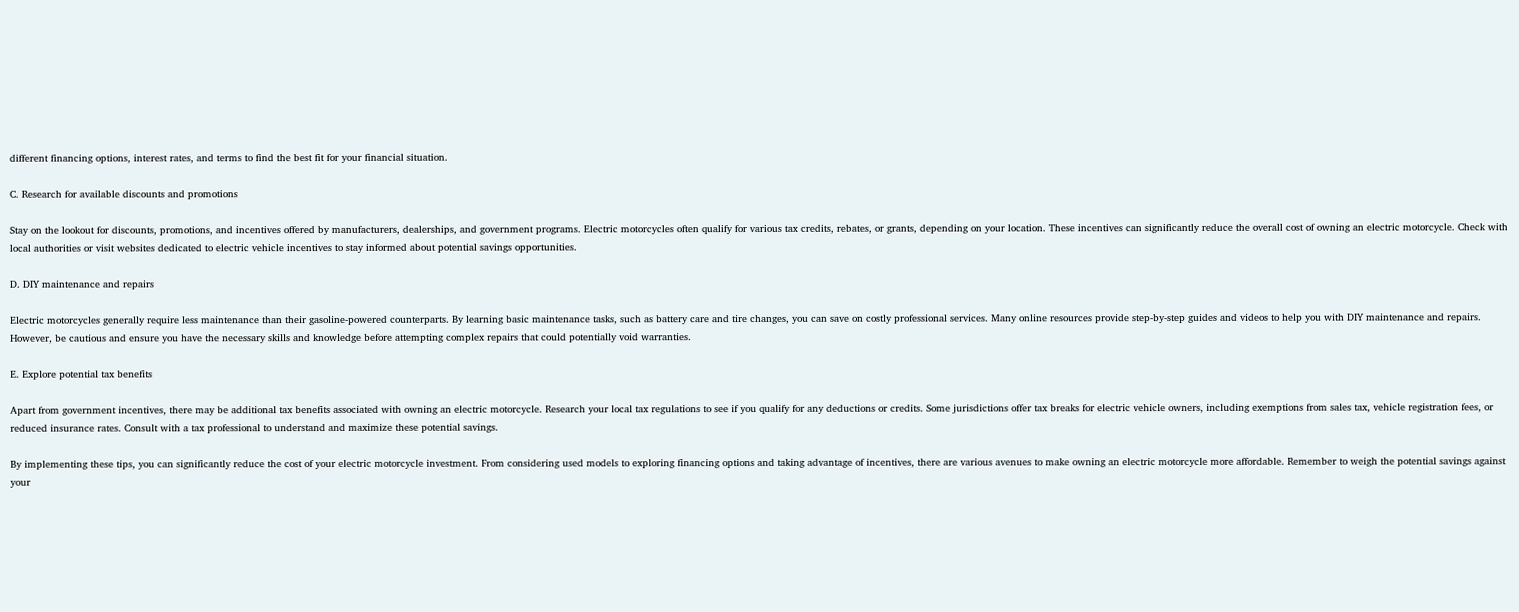different financing options, interest rates, and terms to find the best fit for your financial situation.

C. Research for available discounts and promotions

Stay on the lookout for discounts, promotions, and incentives offered by manufacturers, dealerships, and government programs. Electric motorcycles often qualify for various tax credits, rebates, or grants, depending on your location. These incentives can significantly reduce the overall cost of owning an electric motorcycle. Check with local authorities or visit websites dedicated to electric vehicle incentives to stay informed about potential savings opportunities.

D. DIY maintenance and repairs

Electric motorcycles generally require less maintenance than their gasoline-powered counterparts. By learning basic maintenance tasks, such as battery care and tire changes, you can save on costly professional services. Many online resources provide step-by-step guides and videos to help you with DIY maintenance and repairs. However, be cautious and ensure you have the necessary skills and knowledge before attempting complex repairs that could potentially void warranties.

E. Explore potential tax benefits

Apart from government incentives, there may be additional tax benefits associated with owning an electric motorcycle. Research your local tax regulations to see if you qualify for any deductions or credits. Some jurisdictions offer tax breaks for electric vehicle owners, including exemptions from sales tax, vehicle registration fees, or reduced insurance rates. Consult with a tax professional to understand and maximize these potential savings.

By implementing these tips, you can significantly reduce the cost of your electric motorcycle investment. From considering used models to exploring financing options and taking advantage of incentives, there are various avenues to make owning an electric motorcycle more affordable. Remember to weigh the potential savings against your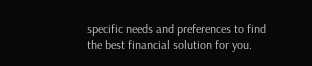specific needs and preferences to find the best financial solution for you.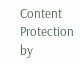Content Protection by